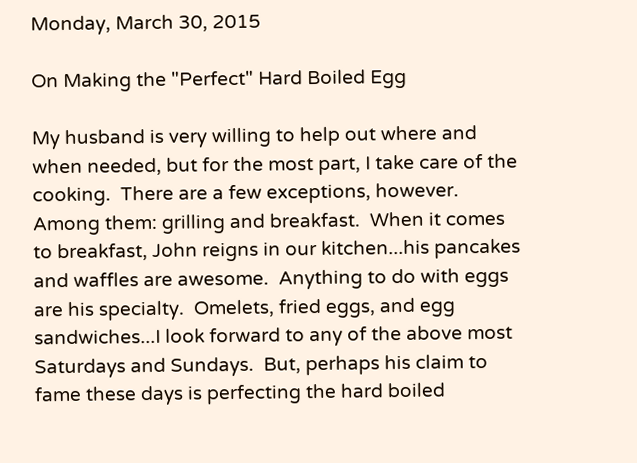Monday, March 30, 2015

On Making the "Perfect" Hard Boiled Egg

My husband is very willing to help out where and when needed, but for the most part, I take care of the cooking.  There are a few exceptions, however.  Among them: grilling and breakfast.  When it comes to breakfast, John reigns in our kitchen...his pancakes and waffles are awesome.  Anything to do with eggs are his specialty.  Omelets, fried eggs, and egg sandwiches...I look forward to any of the above most Saturdays and Sundays.  But, perhaps his claim to fame these days is perfecting the hard boiled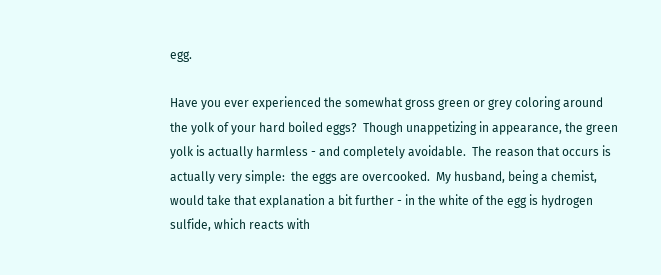egg.

Have you ever experienced the somewhat gross green or grey coloring around the yolk of your hard boiled eggs?  Though unappetizing in appearance, the green yolk is actually harmless - and completely avoidable.  The reason that occurs is actually very simple:  the eggs are overcooked.  My husband, being a chemist, would take that explanation a bit further - in the white of the egg is hydrogen sulfide, which reacts with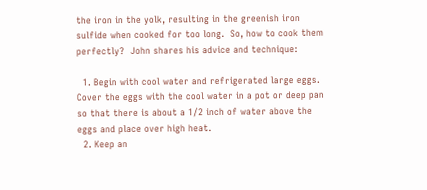the iron in the yolk, resulting in the greenish iron sulfide when cooked for too long.  So, how to cook them perfectly?  John shares his advice and technique:

  1. Begin with cool water and refrigerated large eggs.  Cover the eggs with the cool water in a pot or deep pan so that there is about a 1/2 inch of water above the eggs and place over high heat.
  2. Keep an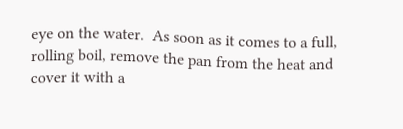eye on the water.  As soon as it comes to a full, rolling boil, remove the pan from the heat and cover it with a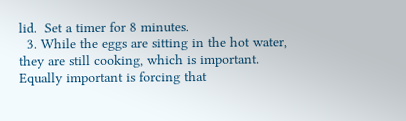lid.  Set a timer for 8 minutes.
  3. While the eggs are sitting in the hot water, they are still cooking, which is important.  Equally important is forcing that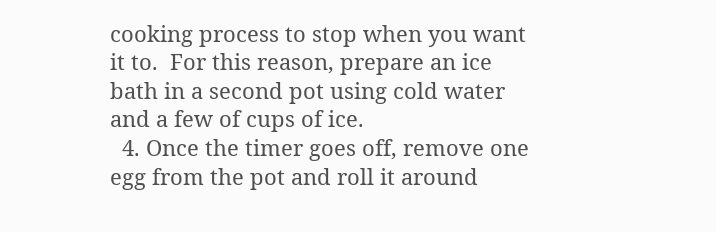cooking process to stop when you want it to.  For this reason, prepare an ice bath in a second pot using cold water and a few of cups of ice.
  4. Once the timer goes off, remove one egg from the pot and roll it around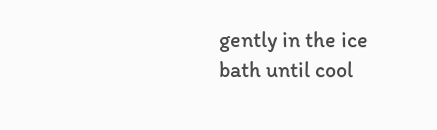gently in the ice bath until cool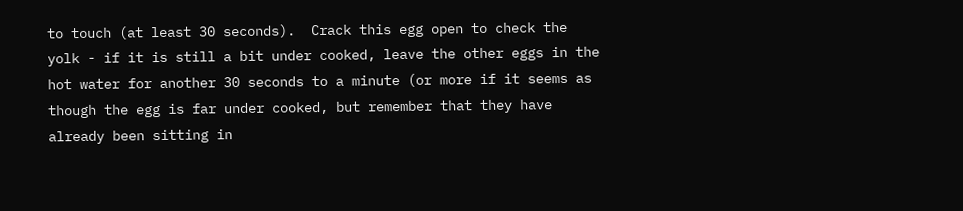to touch (at least 30 seconds).  Crack this egg open to check the yolk - if it is still a bit under cooked, leave the other eggs in the hot water for another 30 seconds to a minute (or more if it seems as though the egg is far under cooked, but remember that they have already been sitting in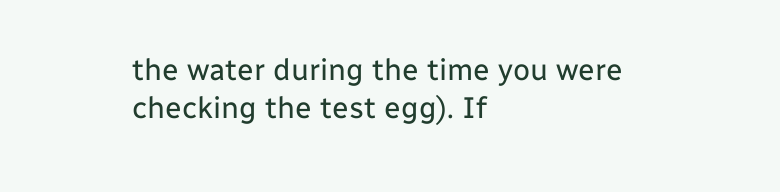the water during the time you were checking the test egg). If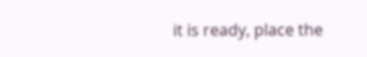it is ready, place the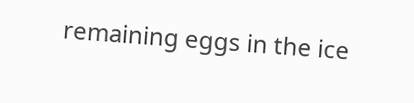remaining eggs in the ice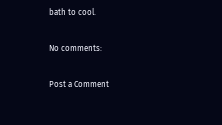bath to cool.

No comments:

Post a Comment